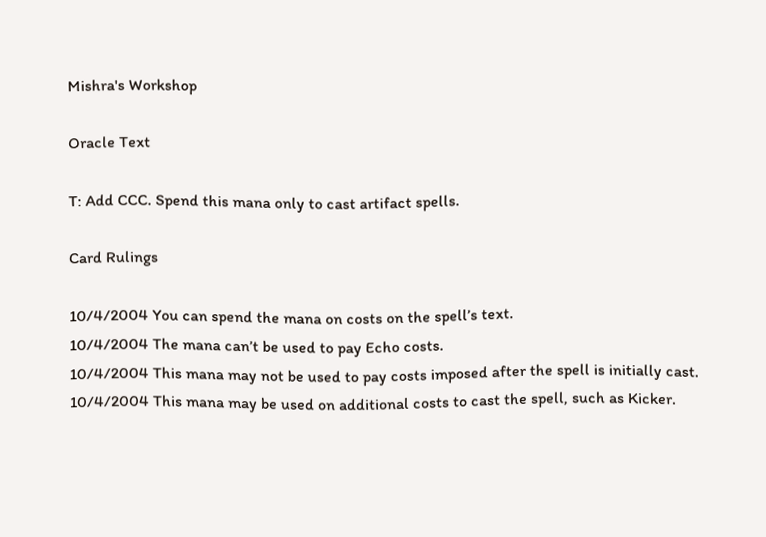Mishra's Workshop

Oracle Text

T: Add CCC. Spend this mana only to cast artifact spells.

Card Rulings

10/4/2004 You can spend the mana on costs on the spell’s text.
10/4/2004 The mana can’t be used to pay Echo costs.
10/4/2004 This mana may not be used to pay costs imposed after the spell is initially cast.
10/4/2004 This mana may be used on additional costs to cast the spell, such as Kicker.